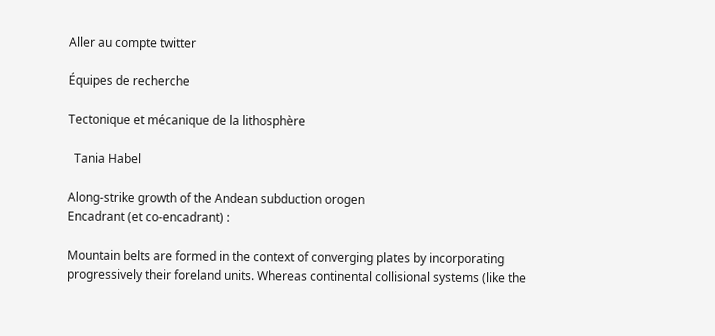Aller au compte twitter

Équipes de recherche

Tectonique et mécanique de la lithosphère

  Tania Habel

Along-strike growth of the Andean subduction orogen
Encadrant (et co-encadrant) :

Mountain belts are formed in the context of converging plates by incorporating progressively their foreland units. Whereas continental collisional systems (like the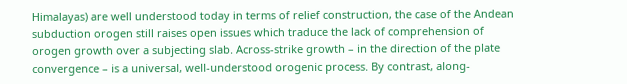Himalayas) are well understood today in terms of relief construction, the case of the Andean subduction orogen still raises open issues which traduce the lack of comprehension of orogen growth over a subjecting slab. Across-strike growth – in the direction of the plate convergence – is a universal, well-understood orogenic process. By contrast, along-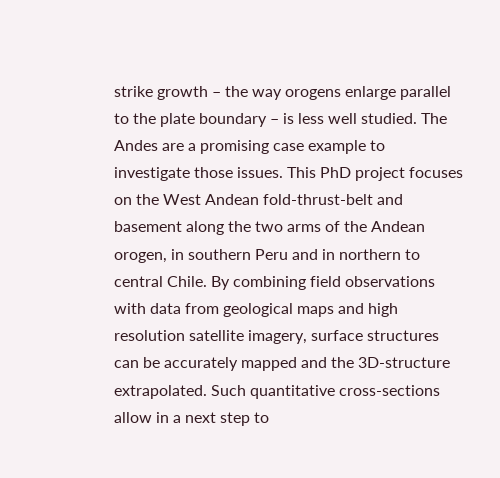strike growth – the way orogens enlarge parallel to the plate boundary – is less well studied. The Andes are a promising case example to investigate those issues. This PhD project focuses on the West Andean fold-thrust-belt and basement along the two arms of the Andean orogen, in southern Peru and in northern to central Chile. By combining field observations with data from geological maps and high resolution satellite imagery, surface structures can be accurately mapped and the 3D-structure extrapolated. Such quantitative cross-sections allow in a next step to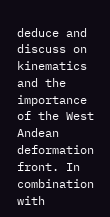deduce and discuss on kinematics and the importance of the West Andean deformation front. In combination with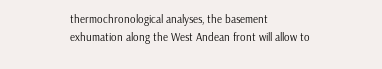thermochronological analyses, the basement exhumation along the West Andean front will allow to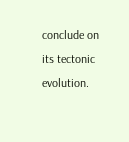conclude on its tectonic evolution.